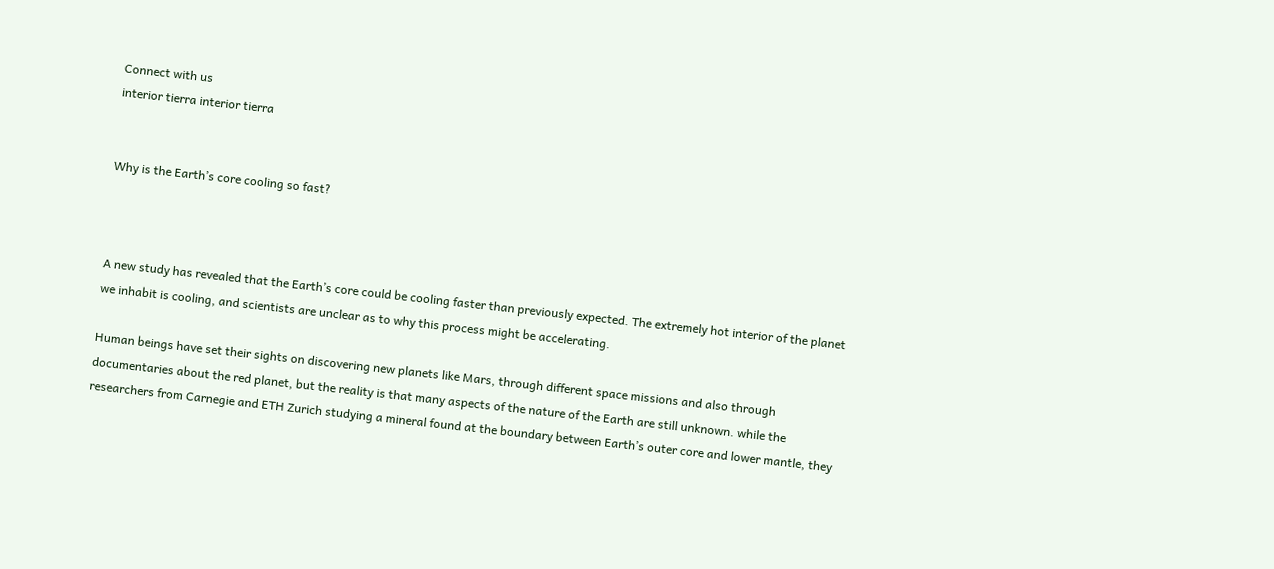Connect with us
interior tierra interior tierra


Why is the Earth’s core cooling so fast?



A new study has revealed that the Earth’s core could be cooling faster than previously expected. The extremely hot interior of the planet we inhabit is cooling, and scientists are unclear as to why this process might be accelerating.

Human beings have set their sights on discovering new planets like Mars, through different space missions and also through documentaries about the red planet, but the reality is that many aspects of the nature of the Earth are still unknown. while the researchers from Carnegie and ETH Zurich studying a mineral found at the boundary between Earth’s outer core and lower mantle, they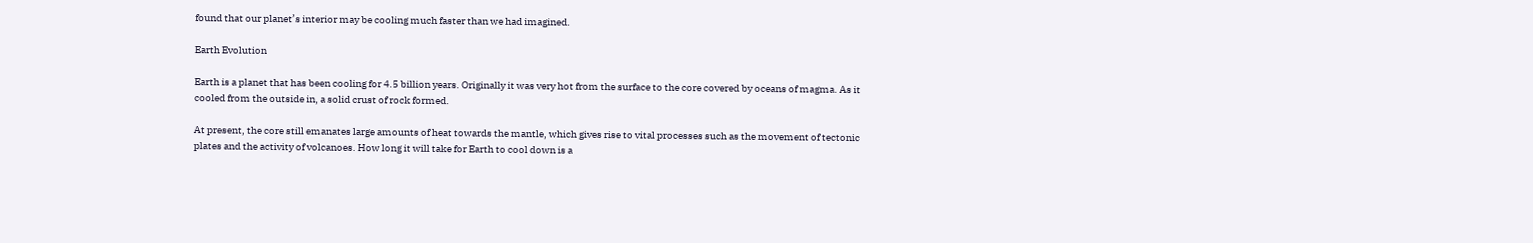found that our planet’s interior may be cooling much faster than we had imagined.

Earth Evolution

Earth is a planet that has been cooling for 4.5 billion years. Originally it was very hot from the surface to the core covered by oceans of magma. As it cooled from the outside in, a solid crust of rock formed.

At present, the core still emanates large amounts of heat towards the mantle, which gives rise to vital processes such as the movement of tectonic plates and the activity of volcanoes. How long it will take for Earth to cool down is a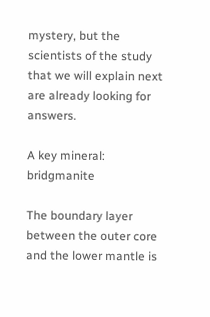mystery, but the scientists of the study that we will explain next are already looking for answers.

A key mineral: bridgmanite

The boundary layer between the outer core and the lower mantle is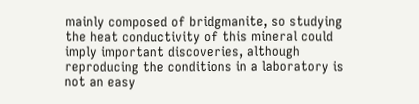mainly composed of bridgmanite, so studying the heat conductivity of this mineral could imply important discoveries, although reproducing the conditions in a laboratory is not an easy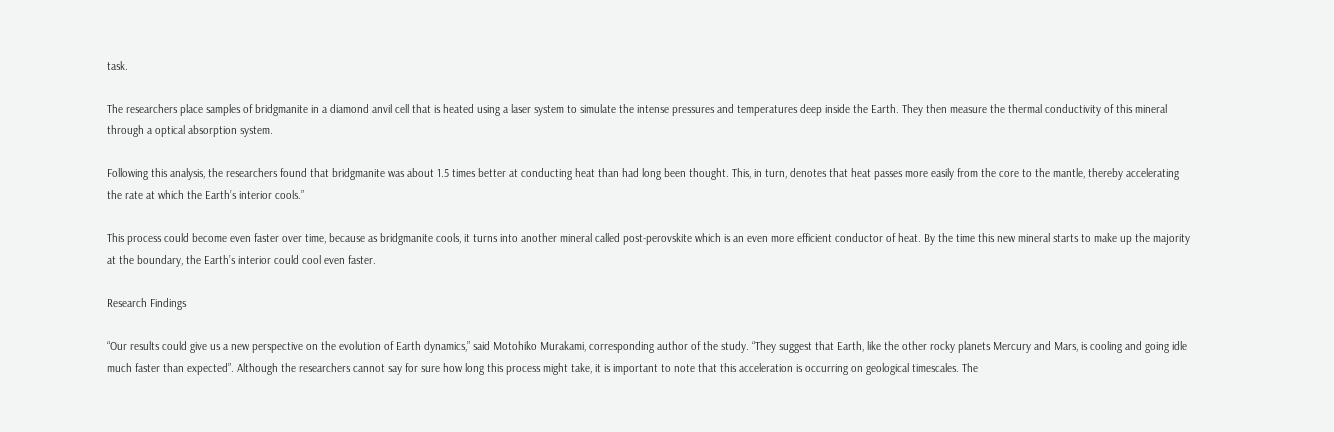task.

The researchers place samples of bridgmanite in a diamond anvil cell that is heated using a laser system to simulate the intense pressures and temperatures deep inside the Earth. They then measure the thermal conductivity of this mineral through a optical absorption system.

Following this analysis, the researchers found that bridgmanite was about 1.5 times better at conducting heat than had long been thought. This, in turn, denotes that heat passes more easily from the core to the mantle, thereby accelerating the rate at which the Earth’s interior cools.”

This process could become even faster over time, because as bridgmanite cools, it turns into another mineral called post-perovskite which is an even more efficient conductor of heat. By the time this new mineral starts to make up the majority at the boundary, the Earth’s interior could cool even faster.

Research Findings

“Our results could give us a new perspective on the evolution of Earth dynamics,” said Motohiko Murakami, corresponding author of the study. “They suggest that Earth, like the other rocky planets Mercury and Mars, is cooling and going idle much faster than expected”. Although the researchers cannot say for sure how long this process might take, it is important to note that this acceleration is occurring on geological timescales. The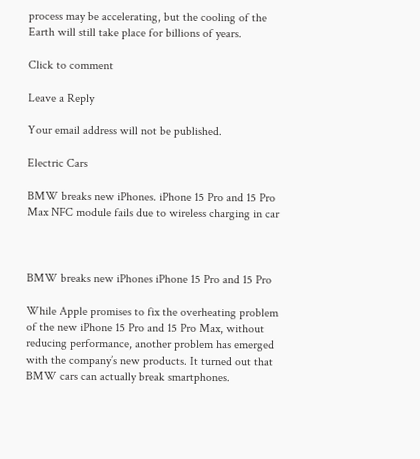process may be accelerating, but the cooling of the Earth will still take place for billions of years.

Click to comment

Leave a Reply

Your email address will not be published.

Electric Cars

BMW breaks new iPhones. iPhone 15 Pro and 15 Pro Max NFC module fails due to wireless charging in car



BMW breaks new iPhones iPhone 15 Pro and 15 Pro

While Apple promises to fix the overheating problem of the new iPhone 15 Pro and 15 Pro Max, without reducing performance, another problem has emerged with the company’s new products. It turned out that BMW cars can actually break smartphones.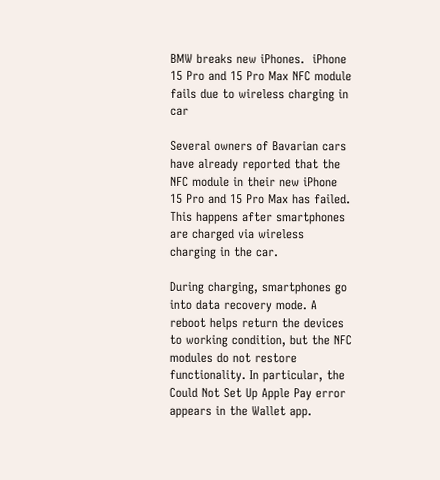BMW breaks new iPhones.  iPhone 15 Pro and 15 Pro Max NFC module fails due to wireless charging in car

Several owners of Bavarian cars have already reported that the NFC module in their new iPhone 15 Pro and 15 Pro Max has failed. This happens after smartphones are charged via wireless charging in the car.

During charging, smartphones go into data recovery mode. A reboot helps return the devices to working condition, but the NFC modules do not restore functionality. In particular, the Could Not Set Up Apple Pay error appears in the Wallet app.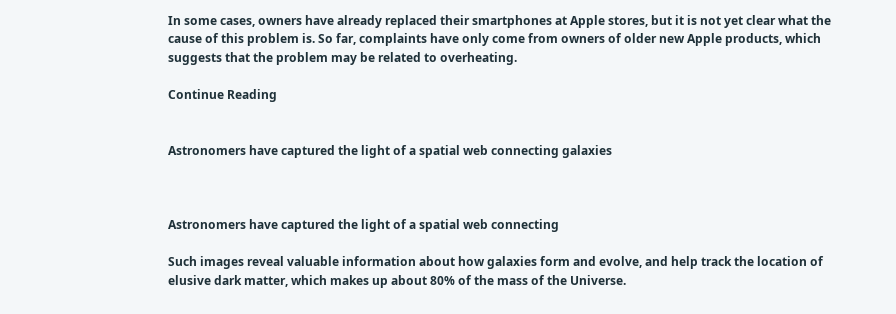In some cases, owners have already replaced their smartphones at Apple stores, but it is not yet clear what the cause of this problem is. So far, complaints have only come from owners of older new Apple products, which suggests that the problem may be related to overheating.

Continue Reading


Astronomers have captured the light of a spatial web connecting galaxies



Astronomers have captured the light of a spatial web connecting

Such images reveal valuable information about how galaxies form and evolve, and help track the location of elusive dark matter, which makes up about 80% of the mass of the Universe.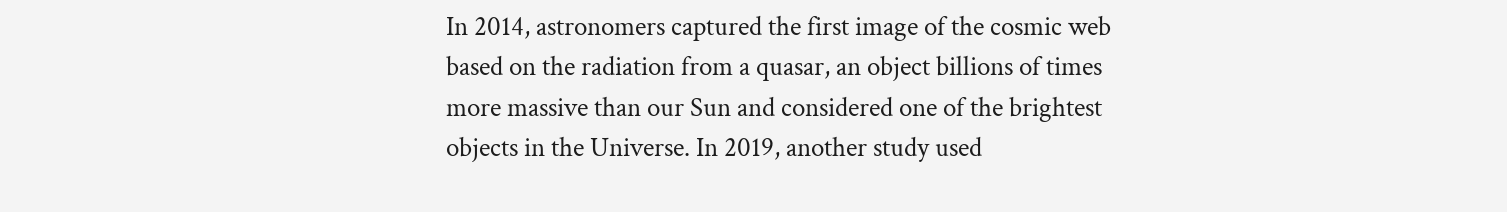In 2014, astronomers captured the first image of the cosmic web based on the radiation from a quasar, an object billions of times more massive than our Sun and considered one of the brightest objects in the Universe. In 2019, another study used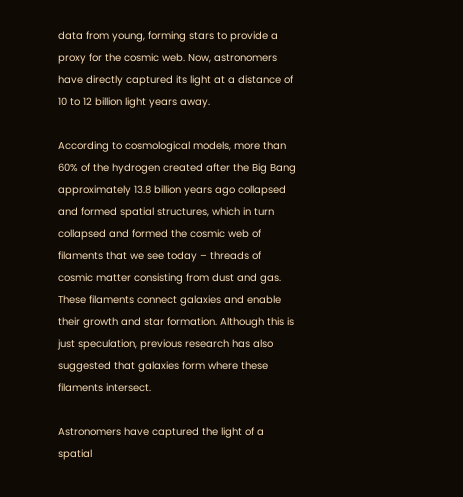data from young, forming stars to provide a proxy for the cosmic web. Now, astronomers have directly captured its light at a distance of 10 to 12 billion light years away.

According to cosmological models, more than 60% of the hydrogen created after the Big Bang approximately 13.8 billion years ago collapsed and formed spatial structures, which in turn collapsed and formed the cosmic web of filaments that we see today – threads of cosmic matter consisting from dust and gas. These filaments connect galaxies and enable their growth and star formation. Although this is just speculation, previous research has also suggested that galaxies form where these filaments intersect.

Astronomers have captured the light of a spatial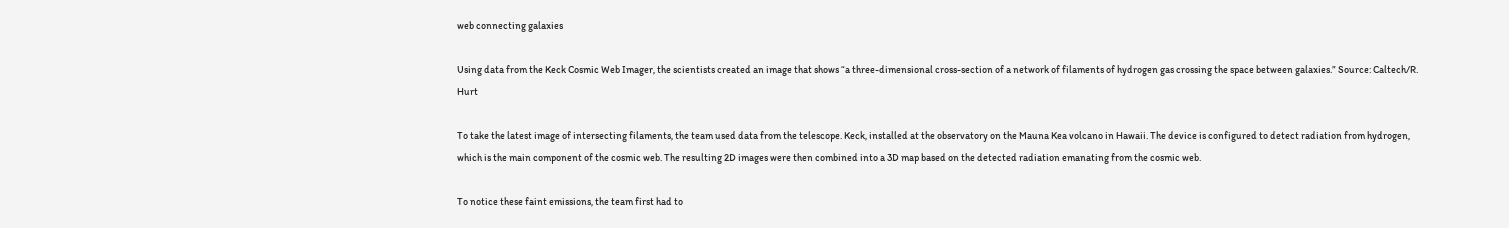web connecting galaxies

Using data from the Keck Cosmic Web Imager, the scientists created an image that shows “a three-dimensional cross-section of a network of filaments of hydrogen gas crossing the space between galaxies.” Source: Caltech/R. Hurt

To take the latest image of intersecting filaments, the team used data from the telescope. Keck, installed at the observatory on the Mauna Kea volcano in Hawaii. The device is configured to detect radiation from hydrogen, which is the main component of the cosmic web. The resulting 2D images were then combined into a 3D map based on the detected radiation emanating from the cosmic web.

To notice these faint emissions, the team first had to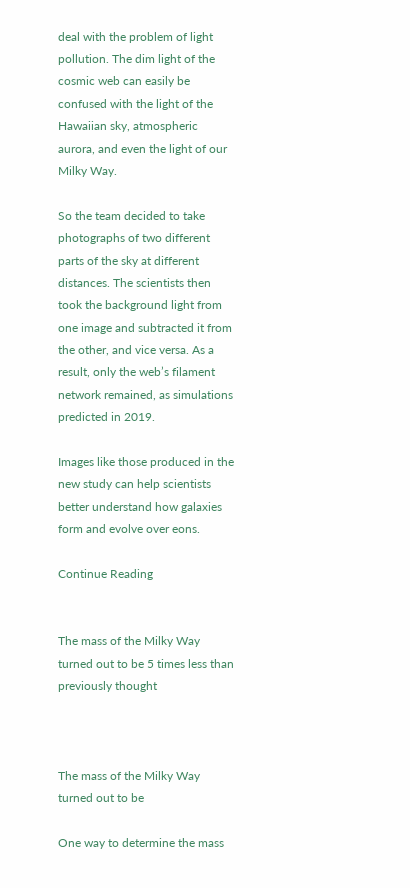deal with the problem of light pollution. The dim light of the cosmic web can easily be confused with the light of the Hawaiian sky, atmospheric aurora, and even the light of our Milky Way.

So the team decided to take photographs of two different parts of the sky at different distances. The scientists then took the background light from one image and subtracted it from the other, and vice versa. As a result, only the web’s filament network remained, as simulations predicted in 2019.

Images like those produced in the new study can help scientists better understand how galaxies form and evolve over eons.

Continue Reading


The mass of the Milky Way turned out to be 5 times less than previously thought



The mass of the Milky Way turned out to be

One way to determine the mass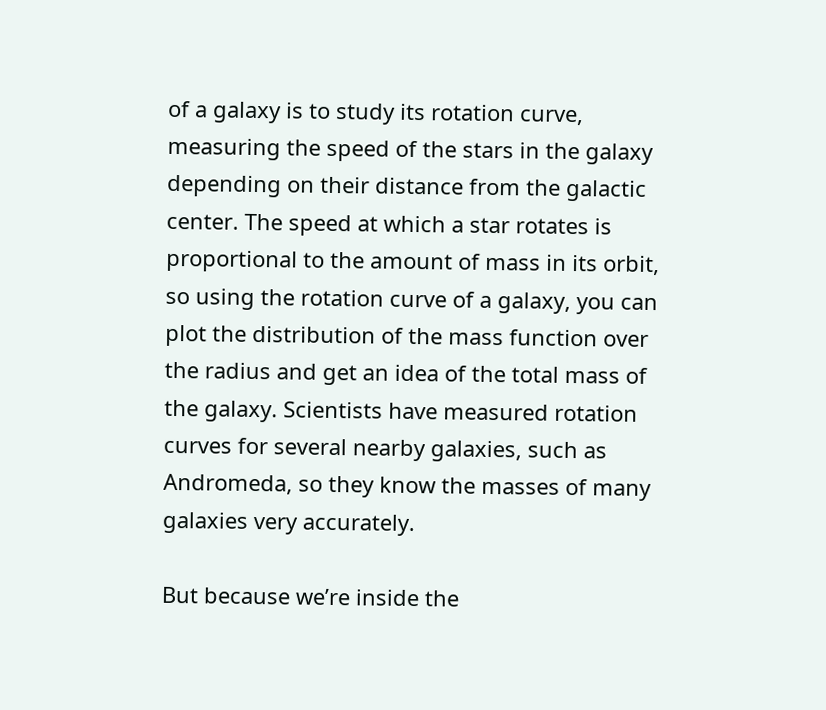of a galaxy is to study its rotation curve, measuring the speed of the stars in the galaxy depending on their distance from the galactic center. The speed at which a star rotates is proportional to the amount of mass in its orbit, so using the rotation curve of a galaxy, you can plot the distribution of the mass function over the radius and get an idea of the total mass of the galaxy. Scientists have measured rotation curves for several nearby galaxies, such as Andromeda, so they know the masses of many galaxies very accurately.

But because we’re inside the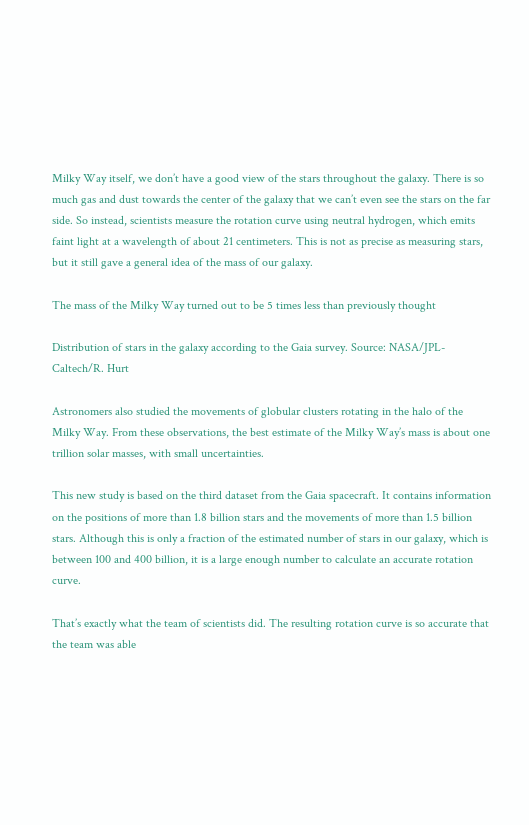Milky Way itself, we don’t have a good view of the stars throughout the galaxy. There is so much gas and dust towards the center of the galaxy that we can’t even see the stars on the far side. So instead, scientists measure the rotation curve using neutral hydrogen, which emits faint light at a wavelength of about 21 centimeters. This is not as precise as measuring stars, but it still gave a general idea of the mass of our galaxy.

The mass of the Milky Way turned out to be 5 times less than previously thought

Distribution of stars in the galaxy according to the Gaia survey. Source: NASA/JPL-Caltech/R. Hurt

Astronomers also studied the movements of globular clusters rotating in the halo of the Milky Way. From these observations, the best estimate of the Milky Way’s mass is about one trillion solar masses, with small uncertainties.

This new study is based on the third dataset from the Gaia spacecraft. It contains information on the positions of more than 1.8 billion stars and the movements of more than 1.5 billion stars. Although this is only a fraction of the estimated number of stars in our galaxy, which is between 100 and 400 billion, it is a large enough number to calculate an accurate rotation curve.

That’s exactly what the team of scientists did. The resulting rotation curve is so accurate that the team was able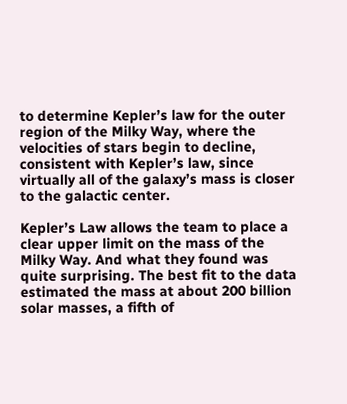to determine Kepler’s law for the outer region of the Milky Way, where the velocities of stars begin to decline, consistent with Kepler’s law, since virtually all of the galaxy’s mass is closer to the galactic center.

Kepler’s Law allows the team to place a clear upper limit on the mass of the Milky Way. And what they found was quite surprising. The best fit to the data estimated the mass at about 200 billion solar masses, a fifth of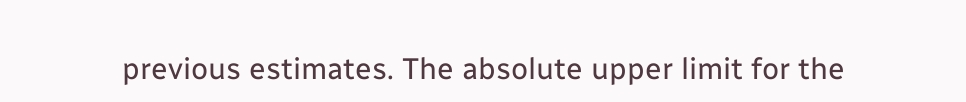previous estimates. The absolute upper limit for the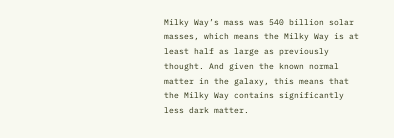Milky Way’s mass was 540 billion solar masses, which means the Milky Way is at least half as large as previously thought. And given the known normal matter in the galaxy, this means that the Milky Way contains significantly less dark matter.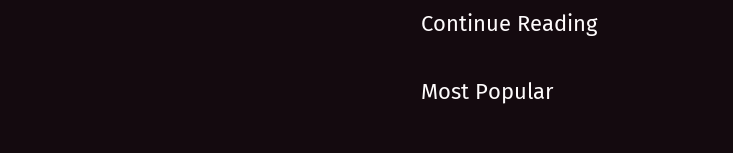Continue Reading

Most Popular